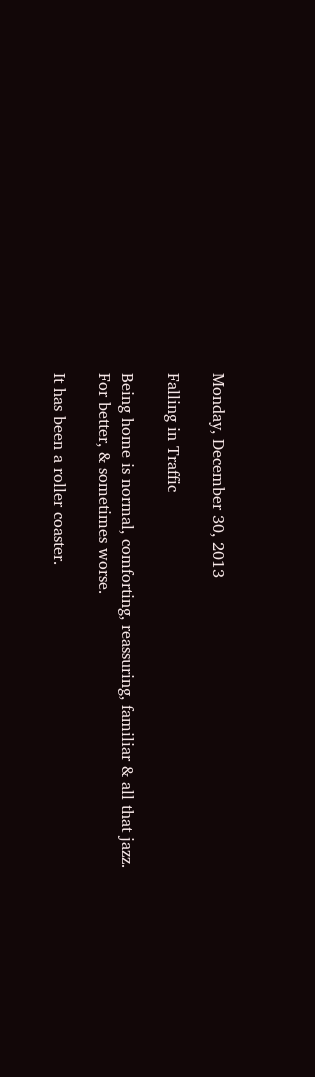Monday, December 30, 2013

Falling in Traffic

Being home is normal, comforting, reassuring, familiar & all that jazz.
For better, & sometimes worse.

It has been a roller coaster.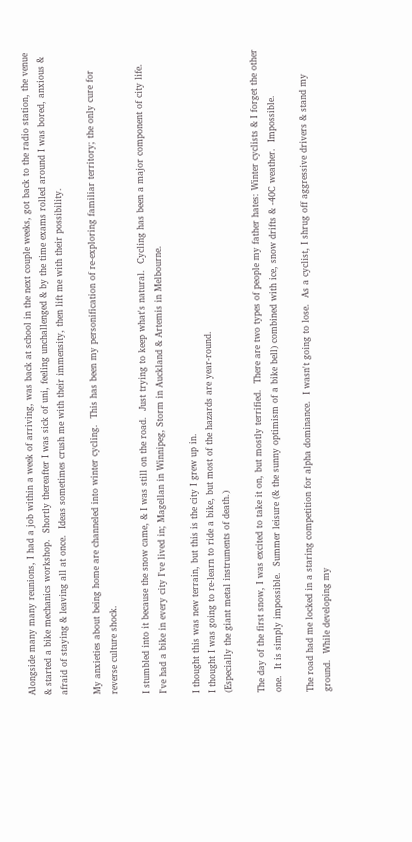Alongside many many reunions, I had a job within a week of arriving, was back at school in the next couple weeks, got back to the radio station, the venue & started a bike mechanics workshop.  Shortly thereafter I was sick of uni, feeling unchallenged & by the time exams rolled around I was bored, anxious & afraid of staying & leaving all at once.  Ideas sometimes crush me with their immensity, then lift me with their possibility.

My anxieties about being home are channeled into winter cycling.  This has been my personification of re-exploring familiar territory; the only cure for reverse culture shock.

I stumbled into it because the snow came, & I was still on the road.  Just trying to keep what's natural.  Cycling has been a major component of city life.  I've had a bike in every city I've lived in; Magellan in Winnipeg, Storm in Auckland & Artemis in Melbourne.

I thought this was new terrain, but this is the city I grew up in.
I thought I was going to re-learn to ride a bike, but most of the hazards are year-round.
(Especially the giant metal instruments of death.)

The day of the first snow, I was excited to take it on, but mostly terrified.  There are two types of people my father hates: Winter cyclists & I forget the other one.  It is simply impossible.  Summer leisure (& the sunny optimism of a bike bell) combined with ice, snow drifts & -40C weather.  Impossible.

The road had me locked in a staring competition for alpha dominance.  I wasn't going to lose.  As a cyclist, I shrug off aggressive drivers & stand my ground.  While developing my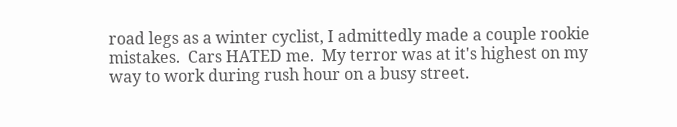road legs as a winter cyclist, I admittedly made a couple rookie mistakes.  Cars HATED me.  My terror was at it's highest on my way to work during rush hour on a busy street.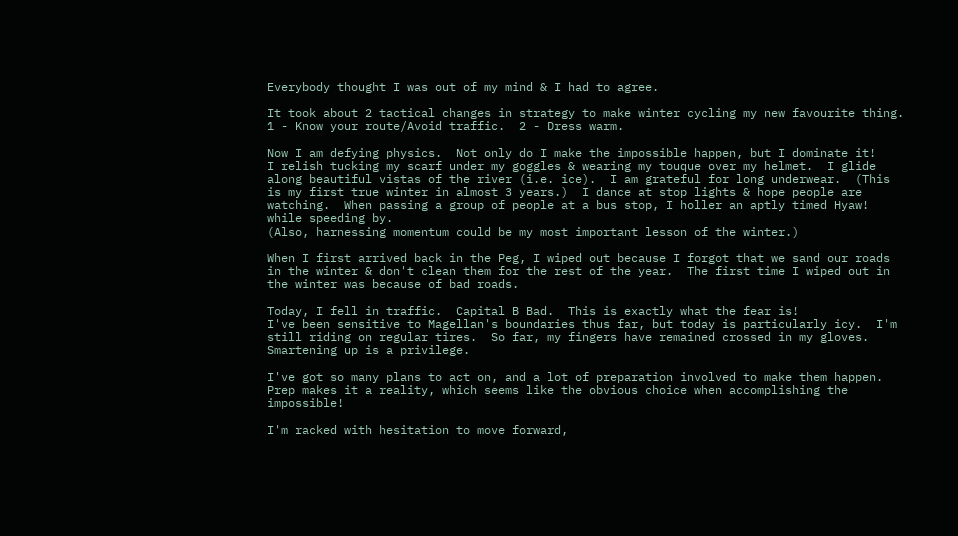Everybody thought I was out of my mind & I had to agree.

It took about 2 tactical changes in strategy to make winter cycling my new favourite thing.
1 - Know your route/Avoid traffic.  2 - Dress warm.

Now I am defying physics.  Not only do I make the impossible happen, but I dominate it!
I relish tucking my scarf under my goggles & wearing my touque over my helmet.  I glide along beautiful vistas of the river (i.e. ice).  I am grateful for long underwear.  (This is my first true winter in almost 3 years.)  I dance at stop lights & hope people are watching.  When passing a group of people at a bus stop, I holler an aptly timed Hyaw! while speeding by.
(Also, harnessing momentum could be my most important lesson of the winter.)

When I first arrived back in the Peg, I wiped out because I forgot that we sand our roads in the winter & don't clean them for the rest of the year.  The first time I wiped out in the winter was because of bad roads.

Today, I fell in traffic.  Capital B Bad.  This is exactly what the fear is!
I've been sensitive to Magellan's boundaries thus far, but today is particularly icy.  I'm still riding on regular tires.  So far, my fingers have remained crossed in my gloves.  Smartening up is a privilege.

I've got so many plans to act on, and a lot of preparation involved to make them happen.  Prep makes it a reality, which seems like the obvious choice when accomplishing the impossible!

I'm racked with hesitation to move forward,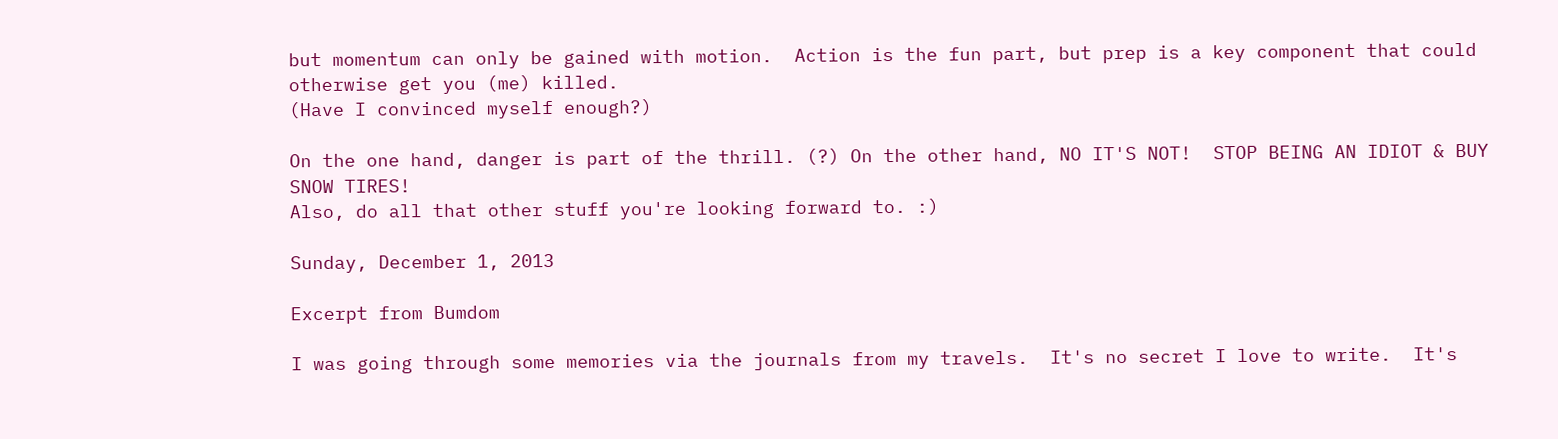but momentum can only be gained with motion.  Action is the fun part, but prep is a key component that could otherwise get you (me) killed.
(Have I convinced myself enough?)

On the one hand, danger is part of the thrill. (?) On the other hand, NO IT'S NOT!  STOP BEING AN IDIOT & BUY SNOW TIRES!
Also, do all that other stuff you're looking forward to. :)

Sunday, December 1, 2013

Excerpt from Bumdom

I was going through some memories via the journals from my travels.  It's no secret I love to write.  It's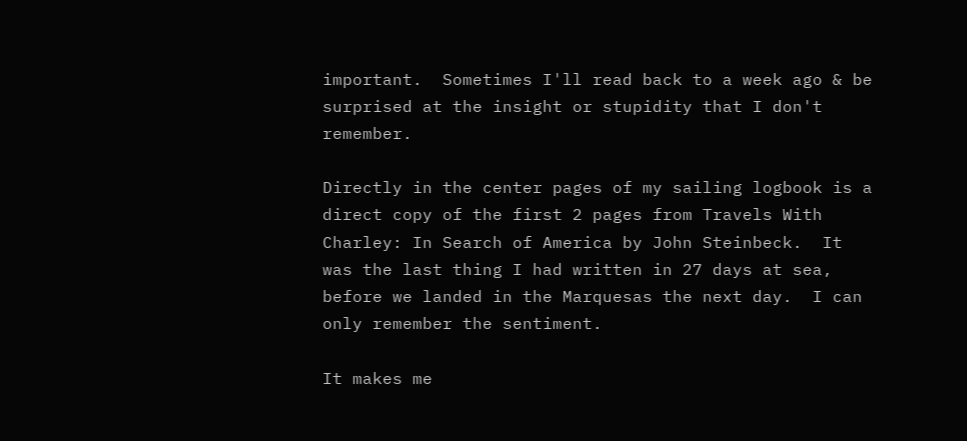important.  Sometimes I'll read back to a week ago & be surprised at the insight or stupidity that I don't remember.

Directly in the center pages of my sailing logbook is a direct copy of the first 2 pages from Travels With Charley: In Search of America by John Steinbeck.  It was the last thing I had written in 27 days at sea, before we landed in the Marquesas the next day.  I can only remember the sentiment.

It makes me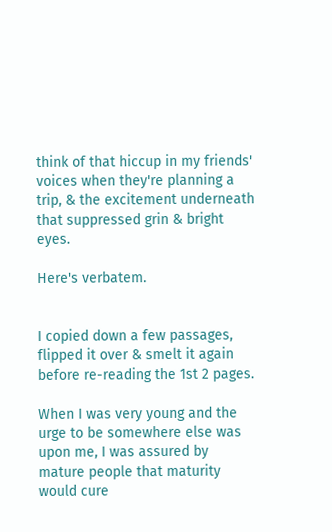think of that hiccup in my friends' voices when they're planning a trip, & the excitement underneath that suppressed grin & bright eyes.

Here's verbatem.


I copied down a few passages, flipped it over & smelt it again before re-reading the 1st 2 pages.

When I was very young and the urge to be somewhere else was upon me, I was assured by mature people that maturity would cure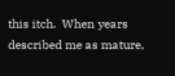this itch.  When years described me as mature,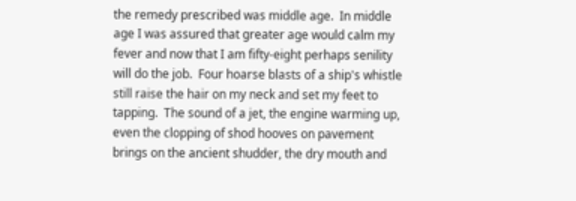the remedy prescribed was middle age.  In middle age I was assured that greater age would calm my fever and now that I am fifty-eight perhaps senility will do the job.  Four hoarse blasts of a ship's whistle still raise the hair on my neck and set my feet to tapping.  The sound of a jet, the engine warming up, even the clopping of shod hooves on pavement brings on the ancient shudder, the dry mouth and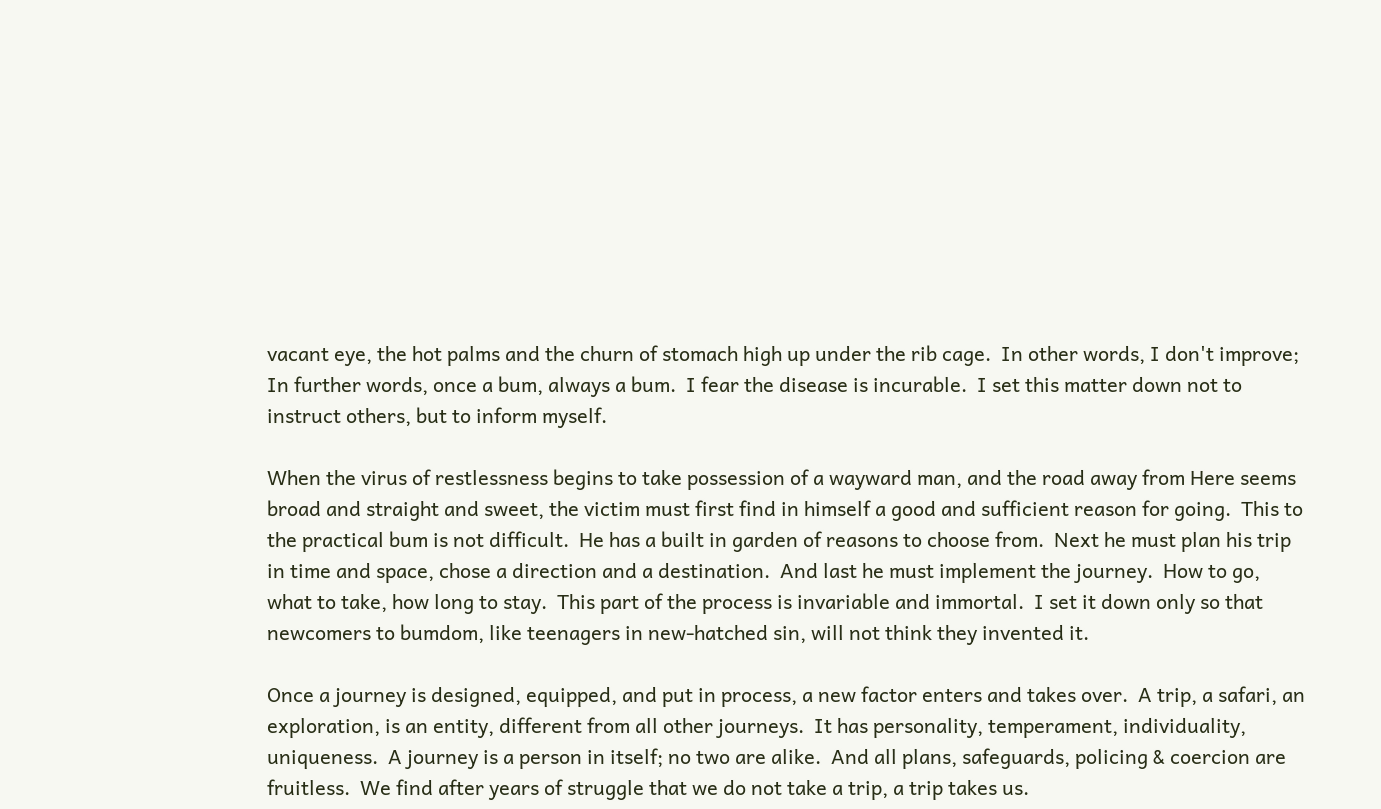vacant eye, the hot palms and the churn of stomach high up under the rib cage.  In other words, I don't improve; In further words, once a bum, always a bum.  I fear the disease is incurable.  I set this matter down not to instruct others, but to inform myself.

When the virus of restlessness begins to take possession of a wayward man, and the road away from Here seems broad and straight and sweet, the victim must first find in himself a good and sufficient reason for going.  This to the practical bum is not difficult.  He has a built in garden of reasons to choose from.  Next he must plan his trip in time and space, chose a direction and a destination.  And last he must implement the journey.  How to go, what to take, how long to stay.  This part of the process is invariable and immortal.  I set it down only so that newcomers to bumdom, like teenagers in new-hatched sin, will not think they invented it.

Once a journey is designed, equipped, and put in process, a new factor enters and takes over.  A trip, a safari, an exploration, is an entity, different from all other journeys.  It has personality, temperament, individuality, uniqueness.  A journey is a person in itself; no two are alike.  And all plans, safeguards, policing & coercion are fruitless.  We find after years of struggle that we do not take a trip, a trip takes us.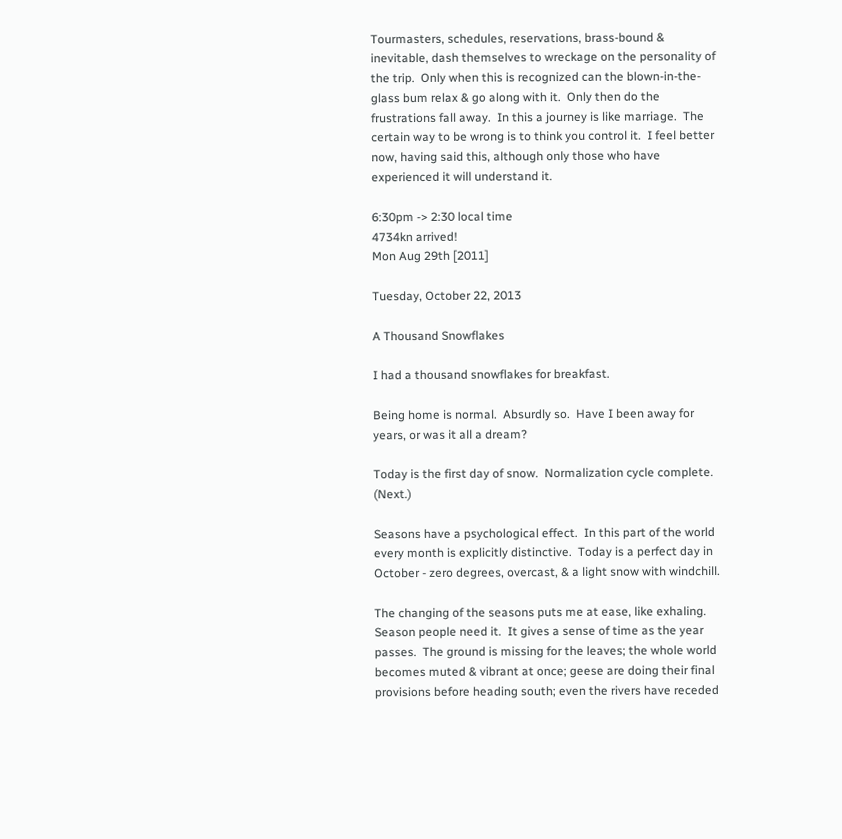Tourmasters, schedules, reservations, brass-bound & inevitable, dash themselves to wreckage on the personality of the trip.  Only when this is recognized can the blown-in-the-glass bum relax & go along with it.  Only then do the frustrations fall away.  In this a journey is like marriage.  The certain way to be wrong is to think you control it.  I feel better now, having said this, although only those who have experienced it will understand it.

6:30pm -> 2:30 local time
4734kn arrived!
Mon Aug 29th [2011]

Tuesday, October 22, 2013

A Thousand Snowflakes

I had a thousand snowflakes for breakfast.

Being home is normal.  Absurdly so.  Have I been away for years, or was it all a dream?

Today is the first day of snow.  Normalization cycle complete.  (Next.)

Seasons have a psychological effect.  In this part of the world every month is explicitly distinctive.  Today is a perfect day in October - zero degrees, overcast, & a light snow with windchill.

The changing of the seasons puts me at ease, like exhaling.  Season people need it.  It gives a sense of time as the year passes.  The ground is missing for the leaves; the whole world becomes muted & vibrant at once; geese are doing their final provisions before heading south; even the rivers have receded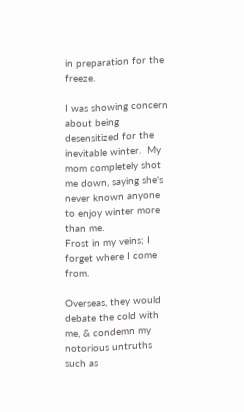in preparation for the freeze.

I was showing concern about being desensitized for the inevitable winter.  My mom completely shot me down, saying she's never known anyone to enjoy winter more than me.
Frost in my veins; I forget where I come from.

Overseas, they would debate the cold with me, & condemn my notorious untruths such as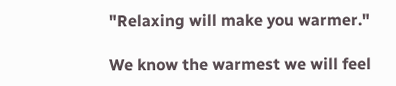"Relaxing will make you warmer."

We know the warmest we will feel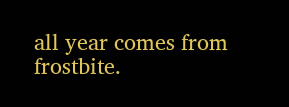all year comes from frostbite.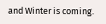and Winter is coming.